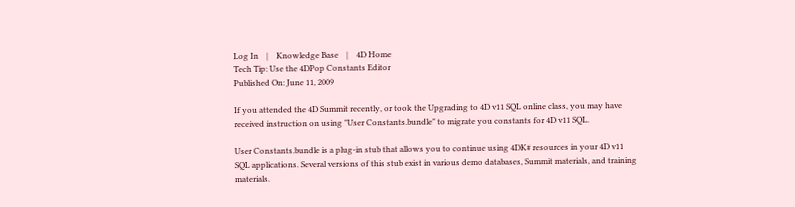Log In    |    Knowledge Base    |    4D Home
Tech Tip: Use the 4DPop Constants Editor
Published On: June 11, 2009

If you attended the 4D Summit recently, or took the Upgrading to 4D v11 SQL online class, you may have received instruction on using "User Constants.bundle" to migrate you constants for 4D v11 SQL.

User Constants.bundle is a plug-in stub that allows you to continue using 4DK# resources in your 4D v11 SQL applications. Several versions of this stub exist in various demo databases, Summit materials, and training materials.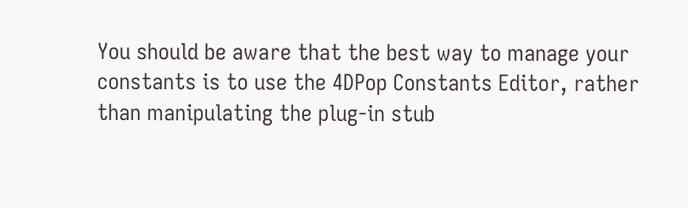You should be aware that the best way to manage your constants is to use the 4DPop Constants Editor, rather than manipulating the plug-in stub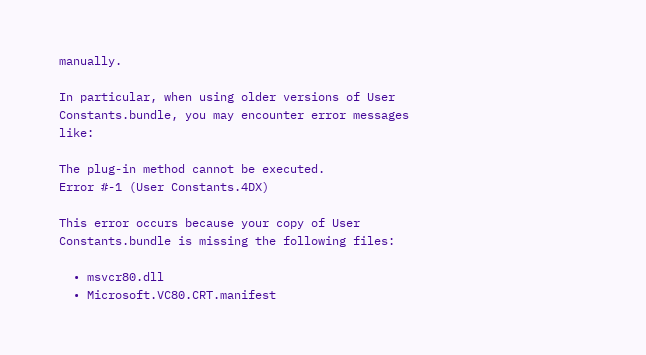manually.

In particular, when using older versions of User Constants.bundle, you may encounter error messages like:

The plug-in method cannot be executed.
Error #-1 (User Constants.4DX)

This error occurs because your copy of User Constants.bundle is missing the following files:

  • msvcr80.dll
  • Microsoft.VC80.CRT.manifest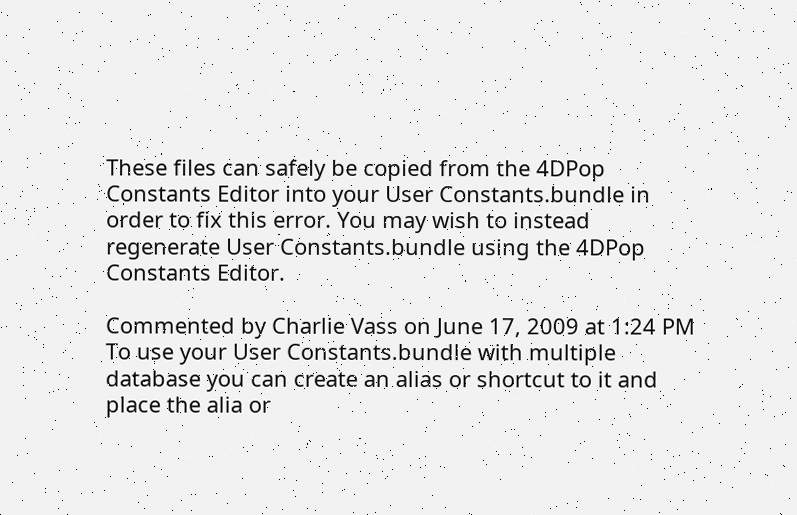These files can safely be copied from the 4DPop Constants Editor into your User Constants.bundle in order to fix this error. You may wish to instead regenerate User Constants.bundle using the 4DPop Constants Editor.

Commented by Charlie Vass on June 17, 2009 at 1:24 PM
To use your User Constants.bundle with multiple database you can create an alias or shortcut to it and place the alia or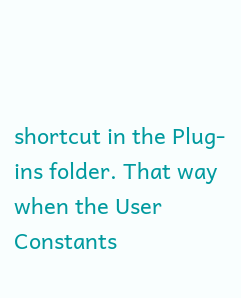shortcut in the Plug-ins folder. That way when the User Constants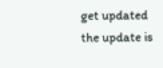get updated the update is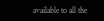available to all the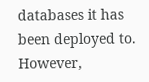databases it has been deployed to. However,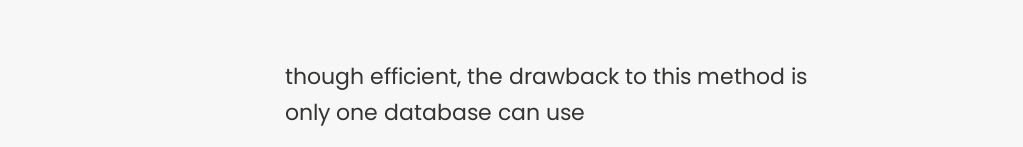though efficient, the drawback to this method is only one database can use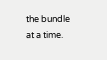the bundle at a time.